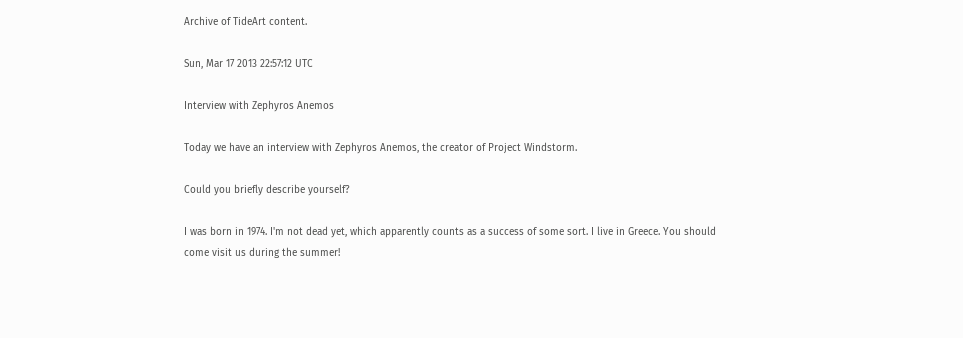Archive of TideArt content.

Sun, Mar 17 2013 22:57:12 UTC

Interview with Zephyros Anemos

Today we have an interview with Zephyros Anemos, the creator of Project Windstorm.

Could you briefly describe yourself?

I was born in 1974. I'm not dead yet, which apparently counts as a success of some sort. I live in Greece. You should come visit us during the summer!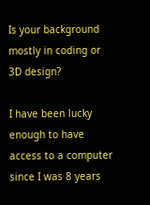Is your background mostly in coding or 3D design?

I have been lucky enough to have access to a computer since I was 8 years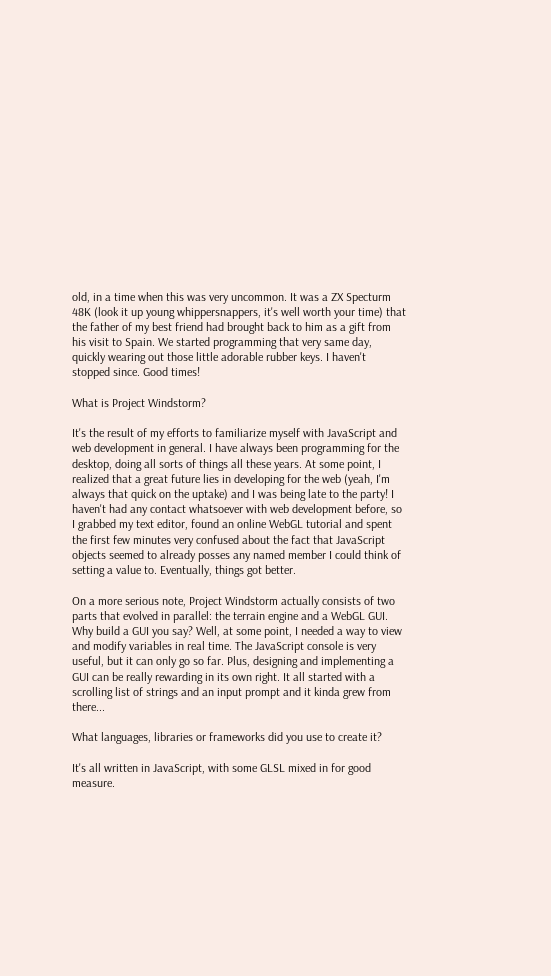old, in a time when this was very uncommon. It was a ZX Specturm 48K (look it up young whippersnappers, it's well worth your time) that the father of my best friend had brought back to him as a gift from his visit to Spain. We started programming that very same day, quickly wearing out those little adorable rubber keys. I haven't stopped since. Good times!

What is Project Windstorm?

It's the result of my efforts to familiarize myself with JavaScript and web development in general. I have always been programming for the desktop, doing all sorts of things all these years. At some point, I realized that a great future lies in developing for the web (yeah, I'm always that quick on the uptake) and I was being late to the party! I haven't had any contact whatsoever with web development before, so I grabbed my text editor, found an online WebGL tutorial and spent the first few minutes very confused about the fact that JavaScript objects seemed to already posses any named member I could think of setting a value to. Eventually, things got better.

On a more serious note, Project Windstorm actually consists of two parts that evolved in parallel: the terrain engine and a WebGL GUI. Why build a GUI you say? Well, at some point, I needed a way to view and modify variables in real time. The JavaScript console is very useful, but it can only go so far. Plus, designing and implementing a GUI can be really rewarding in its own right. It all started with a scrolling list of strings and an input prompt and it kinda grew from there...

What languages, libraries or frameworks did you use to create it?

It's all written in JavaScript, with some GLSL mixed in for good measure.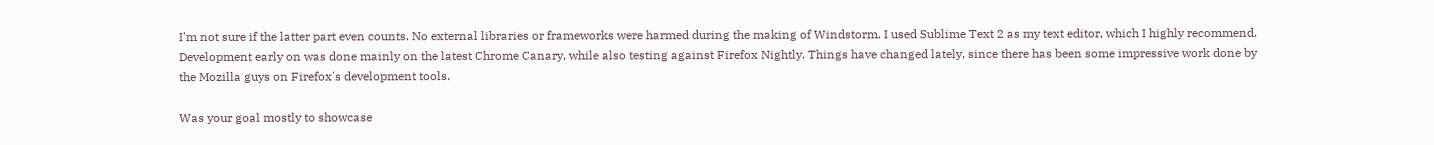I'm not sure if the latter part even counts. No external libraries or frameworks were harmed during the making of Windstorm. I used Sublime Text 2 as my text editor, which I highly recommend. Development early on was done mainly on the latest Chrome Canary, while also testing against Firefox Nightly. Things have changed lately, since there has been some impressive work done by the Mozilla guys on Firefox's development tools.

Was your goal mostly to showcase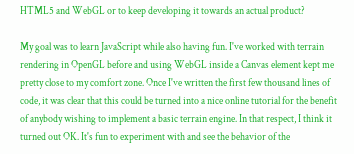HTML5 and WebGL or to keep developing it towards an actual product?

My goal was to learn JavaScript while also having fun. I've worked with terrain rendering in OpenGL before and using WebGL inside a Canvas element kept me pretty close to my comfort zone. Once I've written the first few thousand lines of code, it was clear that this could be turned into a nice online tutorial for the benefit of anybody wishing to implement a basic terrain engine. In that respect, I think it turned out OK. It's fun to experiment with and see the behavior of the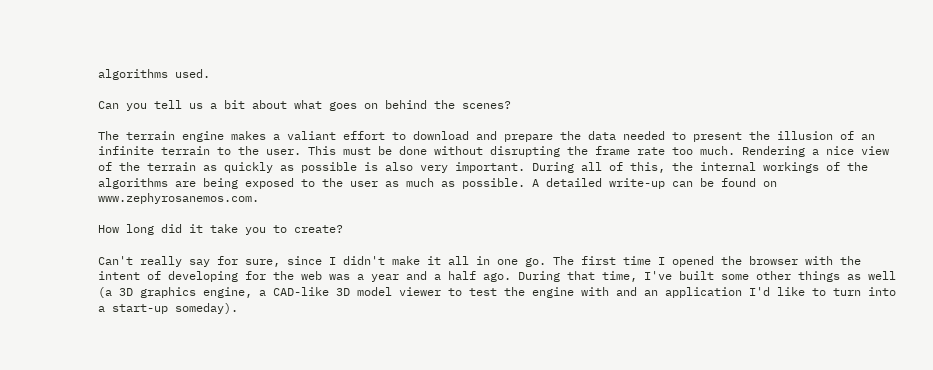algorithms used.

Can you tell us a bit about what goes on behind the scenes?

The terrain engine makes a valiant effort to download and prepare the data needed to present the illusion of an infinite terrain to the user. This must be done without disrupting the frame rate too much. Rendering a nice view of the terrain as quickly as possible is also very important. During all of this, the internal workings of the algorithms are being exposed to the user as much as possible. A detailed write-up can be found on www.zephyrosanemos.com.

How long did it take you to create?

Can't really say for sure, since I didn't make it all in one go. The first time I opened the browser with the intent of developing for the web was a year and a half ago. During that time, I've built some other things as well (a 3D graphics engine, a CAD-like 3D model viewer to test the engine with and an application I'd like to turn into a start-up someday).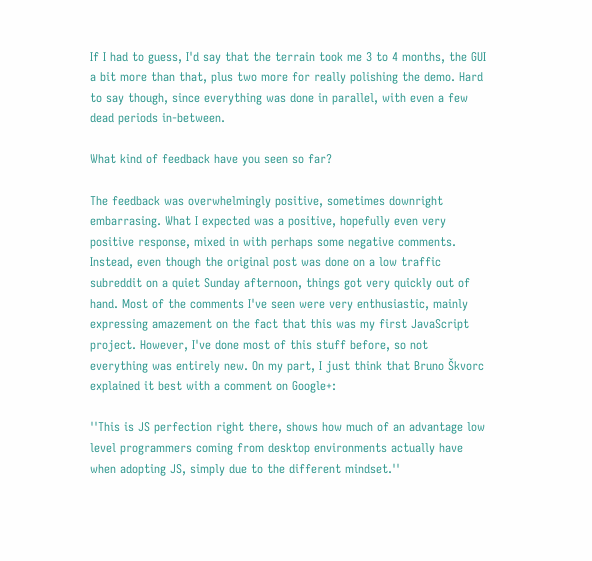If I had to guess, I'd say that the terrain took me 3 to 4 months, the GUI a bit more than that, plus two more for really polishing the demo. Hard to say though, since everything was done in parallel, with even a few dead periods in-between.

What kind of feedback have you seen so far?

The feedback was overwhelmingly positive, sometimes downright embarrasing. What I expected was a positive, hopefully even very positive response, mixed in with perhaps some negative comments. Instead, even though the original post was done on a low traffic subreddit on a quiet Sunday afternoon, things got very quickly out of hand. Most of the comments I've seen were very enthusiastic, mainly expressing amazement on the fact that this was my first JavaScript project. However, I've done most of this stuff before, so not everything was entirely new. On my part, I just think that Bruno Škvorc explained it best with a comment on Google+:

''This is JS perfection right there, shows how much of an advantage low level programmers coming from desktop environments actually have when adopting JS, simply due to the different mindset.''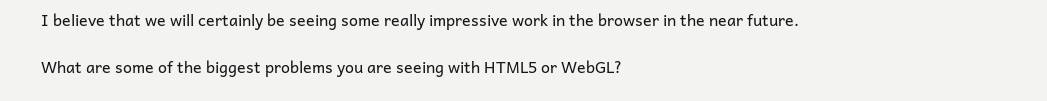I believe that we will certainly be seeing some really impressive work in the browser in the near future.

What are some of the biggest problems you are seeing with HTML5 or WebGL?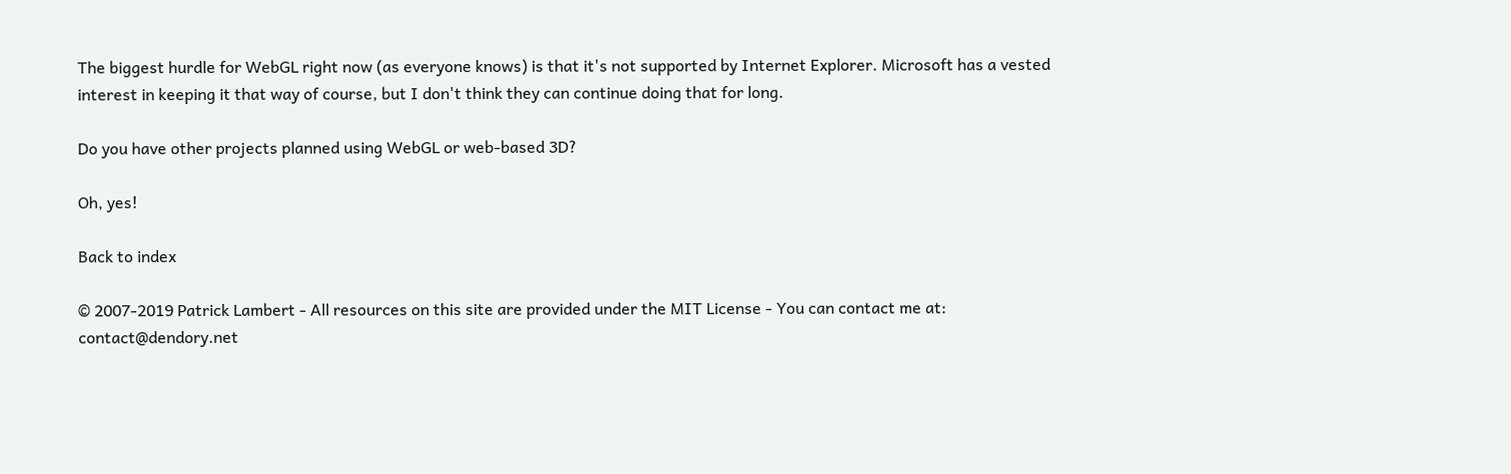The biggest hurdle for WebGL right now (as everyone knows) is that it's not supported by Internet Explorer. Microsoft has a vested interest in keeping it that way of course, but I don't think they can continue doing that for long.

Do you have other projects planned using WebGL or web-based 3D?

Oh, yes!

Back to index

© 2007-2019 Patrick Lambert - All resources on this site are provided under the MIT License - You can contact me at: contact@dendory.net